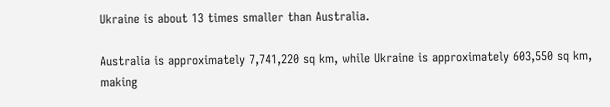Ukraine is about 13 times smaller than Australia.

Australia is approximately 7,741,220 sq km, while Ukraine is approximately 603,550 sq km, making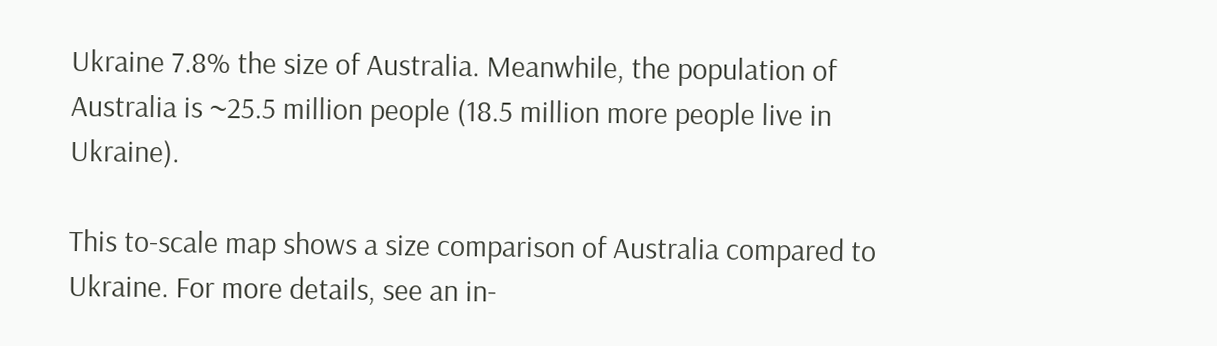Ukraine 7.8% the size of Australia. Meanwhile, the population of Australia is ~25.5 million people (18.5 million more people live in Ukraine).

This to-scale map shows a size comparison of Australia compared to Ukraine. For more details, see an in-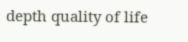depth quality of life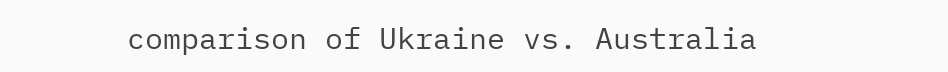comparison of Ukraine vs. Australia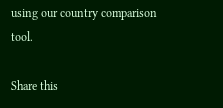using our country comparison tool.

Share this